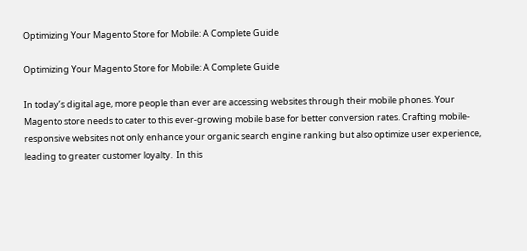Optimizing Your Magento Store for Mobile: A Complete Guide

Optimizing Your Magento Store for Mobile: A Complete Guide

In today’s digital age, more people than ever are accessing websites through their mobile phones. Your Magento store needs to cater to this ever-growing mobile base for better conversion rates. Crafting mobile-responsive websites not only enhance your organic search engine ranking but also optimize user experience, leading to greater customer loyalty.  In this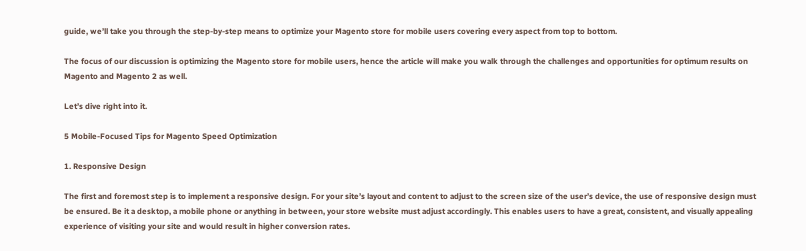guide, we’ll take you through the step-by-step means to optimize your Magento store for mobile users covering every aspect from top to bottom.

The focus of our discussion is optimizing the Magento store for mobile users, hence the article will make you walk through the challenges and opportunities for optimum results on Magento and Magento 2 as well.

Let’s dive right into it.

5 Mobile-Focused Tips for Magento Speed Optimization

1. Responsive Design

The first and foremost step is to implement a responsive design. For your site’s layout and content to adjust to the screen size of the user’s device, the use of responsive design must be ensured. Be it a desktop, a mobile phone or anything in between, your store website must adjust accordingly. This enables users to have a great, consistent, and visually appealing experience of visiting your site and would result in higher conversion rates.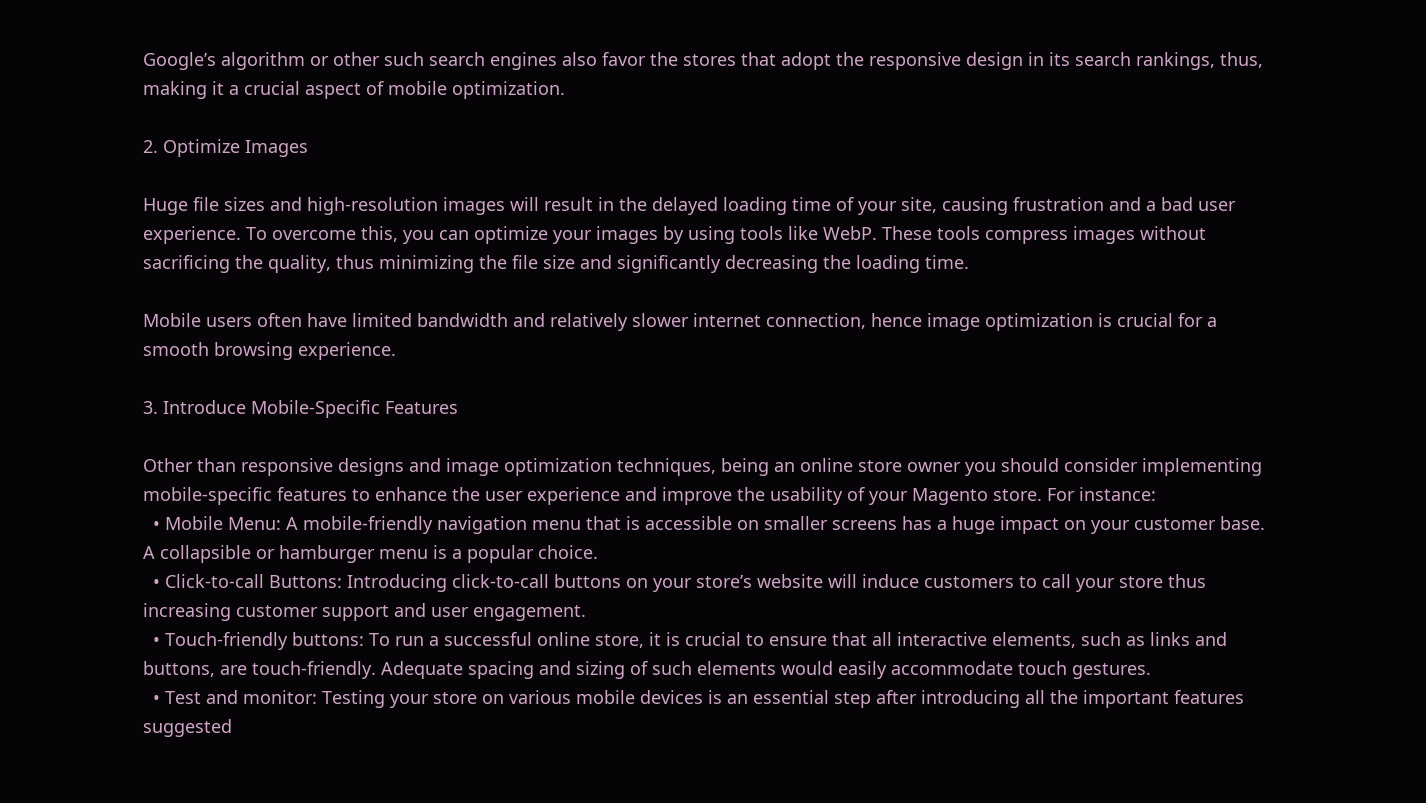Google’s algorithm or other such search engines also favor the stores that adopt the responsive design in its search rankings, thus, making it a crucial aspect of mobile optimization.

2. Optimize Images

Huge file sizes and high-resolution images will result in the delayed loading time of your site, causing frustration and a bad user experience. To overcome this, you can optimize your images by using tools like WebP. These tools compress images without sacrificing the quality, thus minimizing the file size and significantly decreasing the loading time.

Mobile users often have limited bandwidth and relatively slower internet connection, hence image optimization is crucial for a smooth browsing experience.

3. Introduce Mobile-Specific Features

Other than responsive designs and image optimization techniques, being an online store owner you should consider implementing mobile-specific features to enhance the user experience and improve the usability of your Magento store. For instance:
  • Mobile Menu: A mobile-friendly navigation menu that is accessible on smaller screens has a huge impact on your customer base. A collapsible or hamburger menu is a popular choice.
  • Click-to-call Buttons: Introducing click-to-call buttons on your store’s website will induce customers to call your store thus increasing customer support and user engagement.
  • Touch-friendly buttons: To run a successful online store, it is crucial to ensure that all interactive elements, such as links and buttons, are touch-friendly. Adequate spacing and sizing of such elements would easily accommodate touch gestures.
  • Test and monitor: Testing your store on various mobile devices is an essential step after introducing all the important features suggested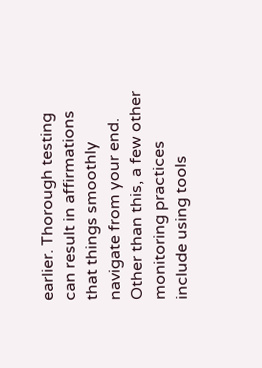earlier. Thorough testing can result in affirmations that things smoothly navigate from your end. Other than this, a few other monitoring practices include using tools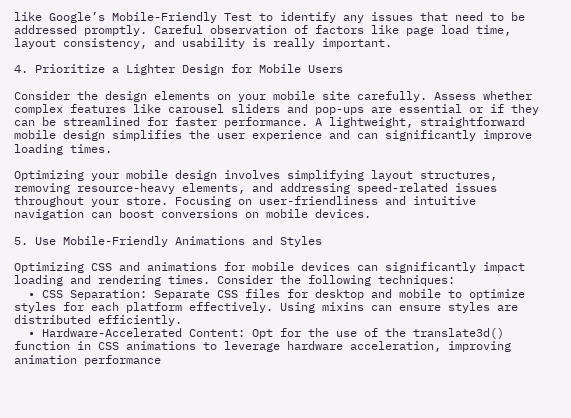like Google’s Mobile-Friendly Test to identify any issues that need to be addressed promptly. Careful observation of factors like page load time, layout consistency, and usability is really important.

4. Prioritize a Lighter Design for Mobile Users

Consider the design elements on your mobile site carefully. Assess whether complex features like carousel sliders and pop-ups are essential or if they can be streamlined for faster performance. A lightweight, straightforward mobile design simplifies the user experience and can significantly improve loading times.

Optimizing your mobile design involves simplifying layout structures, removing resource-heavy elements, and addressing speed-related issues throughout your store. Focusing on user-friendliness and intuitive navigation can boost conversions on mobile devices.

5. Use Mobile-Friendly Animations and Styles

Optimizing CSS and animations for mobile devices can significantly impact loading and rendering times. Consider the following techniques:
  • CSS Separation: Separate CSS files for desktop and mobile to optimize styles for each platform effectively. Using mixins can ensure styles are distributed efficiently.
  • Hardware-Accelerated Content: Opt for the use of the translate3d() function in CSS animations to leverage hardware acceleration, improving animation performance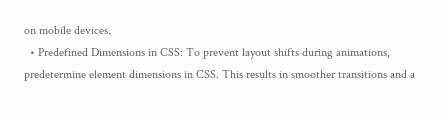on mobile devices.
  • Predefined Dimensions in CSS: To prevent layout shifts during animations, predetermine element dimensions in CSS. This results in smoother transitions and a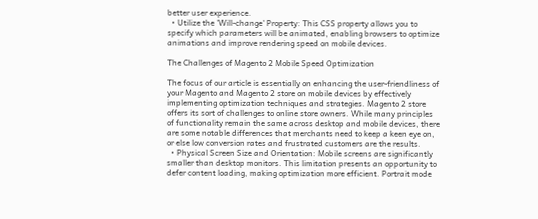better user experience.
  • Utilize the 'Will-change' Property: This CSS property allows you to specify which parameters will be animated, enabling browsers to optimize animations and improve rendering speed on mobile devices.

The Challenges of Magento 2 Mobile Speed Optimization

The focus of our article is essentially on enhancing the user-friendliness of your Magento and Magento 2 store on mobile devices by effectively implementing optimization techniques and strategies. Magento 2 store offers its sort of challenges to online store owners. While many principles of functionality remain the same across desktop and mobile devices, there are some notable differences that merchants need to keep a keen eye on, or else low conversion rates and frustrated customers are the results.
  • Physical Screen Size and Orientation: Mobile screens are significantly smaller than desktop monitors. This limitation presents an opportunity to defer content loading, making optimization more efficient. Portrait mode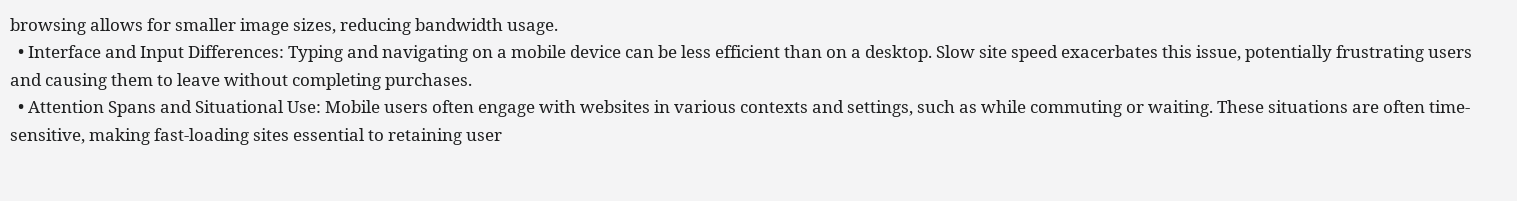browsing allows for smaller image sizes, reducing bandwidth usage.
  • Interface and Input Differences: Typing and navigating on a mobile device can be less efficient than on a desktop. Slow site speed exacerbates this issue, potentially frustrating users and causing them to leave without completing purchases.
  • Attention Spans and Situational Use: Mobile users often engage with websites in various contexts and settings, such as while commuting or waiting. These situations are often time-sensitive, making fast-loading sites essential to retaining user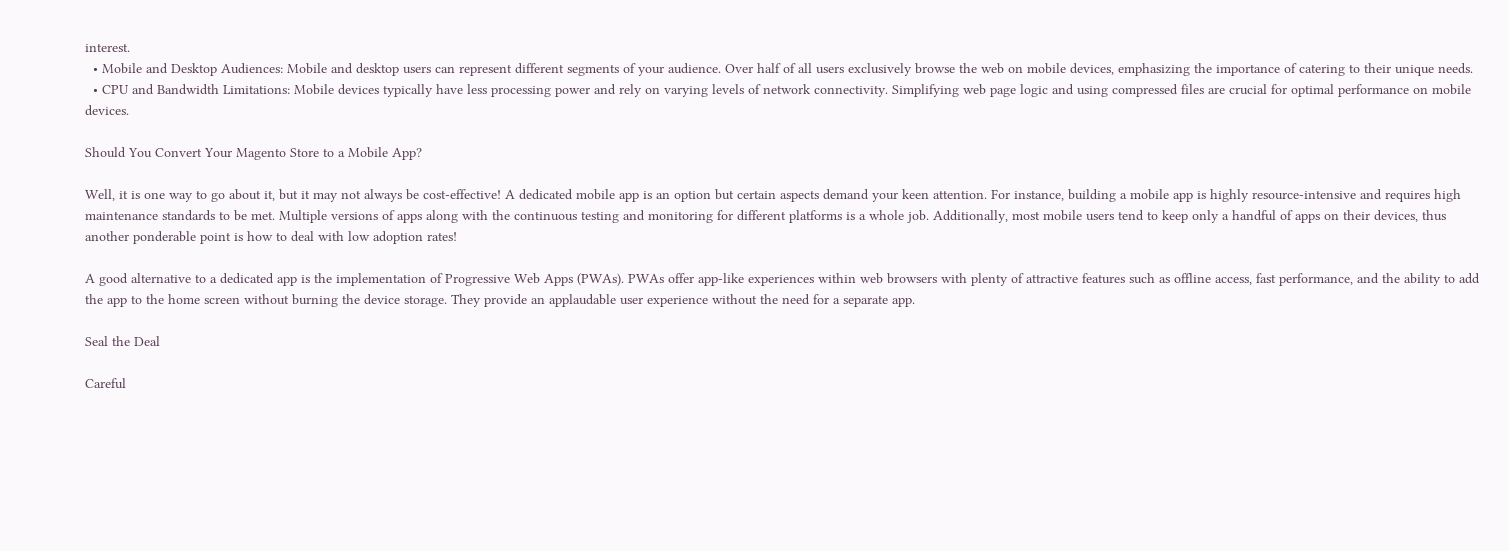interest.
  • Mobile and Desktop Audiences: Mobile and desktop users can represent different segments of your audience. Over half of all users exclusively browse the web on mobile devices, emphasizing the importance of catering to their unique needs.
  • CPU and Bandwidth Limitations: Mobile devices typically have less processing power and rely on varying levels of network connectivity. Simplifying web page logic and using compressed files are crucial for optimal performance on mobile devices.

Should You Convert Your Magento Store to a Mobile App?

Well, it is one way to go about it, but it may not always be cost-effective! A dedicated mobile app is an option but certain aspects demand your keen attention. For instance, building a mobile app is highly resource-intensive and requires high maintenance standards to be met. Multiple versions of apps along with the continuous testing and monitoring for different platforms is a whole job. Additionally, most mobile users tend to keep only a handful of apps on their devices, thus another ponderable point is how to deal with low adoption rates!

A good alternative to a dedicated app is the implementation of Progressive Web Apps (PWAs). PWAs offer app-like experiences within web browsers with plenty of attractive features such as offline access, fast performance, and the ability to add the app to the home screen without burning the device storage. They provide an applaudable user experience without the need for a separate app.

Seal the Deal

Careful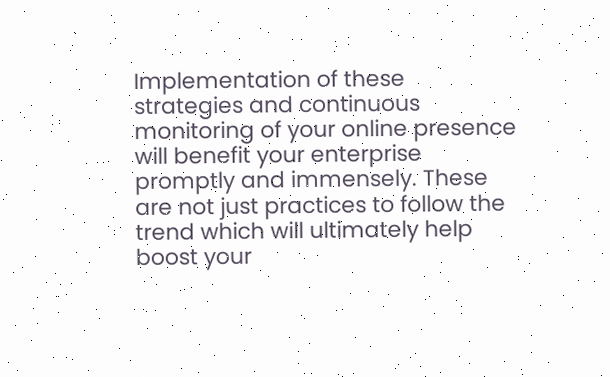Implementation of these strategies and continuous monitoring of your online presence will benefit your enterprise promptly and immensely. These are not just practices to follow the trend which will ultimately help boost your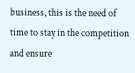business, this is the need of time to stay in the competition and ensure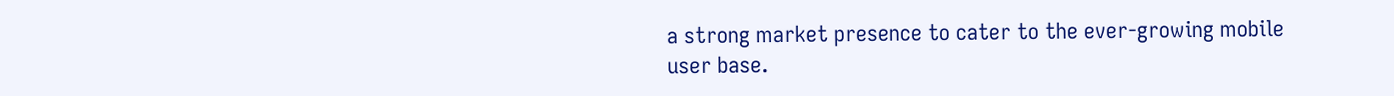a strong market presence to cater to the ever-growing mobile user base.